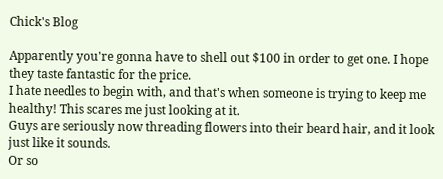Chick's Blog

Apparently you're gonna have to shell out $100 in order to get one. I hope they taste fantastic for the price.
I hate needles to begin with, and that's when someone is trying to keep me healthy! This scares me just looking at it.
Guys are seriously now threading flowers into their beard hair, and it look just like it sounds.
Or so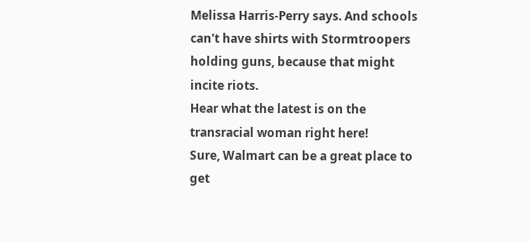Melissa Harris-Perry says. And schools can't have shirts with Stormtroopers holding guns, because that might incite riots.
Hear what the latest is on the transracial woman right here!
Sure, Walmart can be a great place to get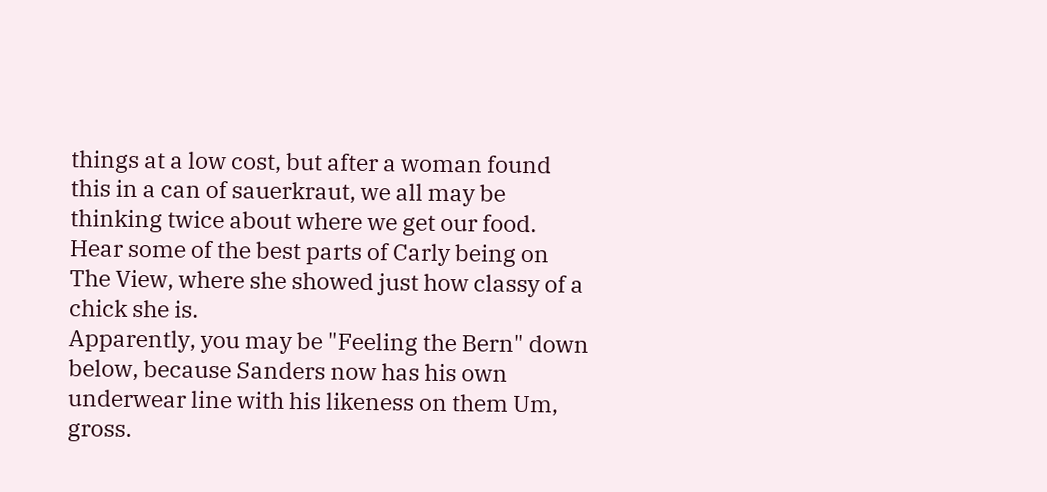things at a low cost, but after a woman found this in a can of sauerkraut, we all may be thinking twice about where we get our food.
Hear some of the best parts of Carly being on The View, where she showed just how classy of a chick she is.
Apparently, you may be "Feeling the Bern" down below, because Sanders now has his own underwear line with his likeness on them Um, gross.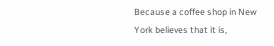Because a coffee shop in New York believes that it is,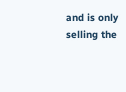and is only selling the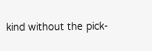kind without the pick-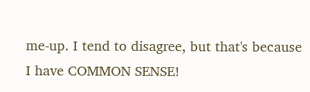me-up. I tend to disagree, but that's because I have COMMON SENSE!